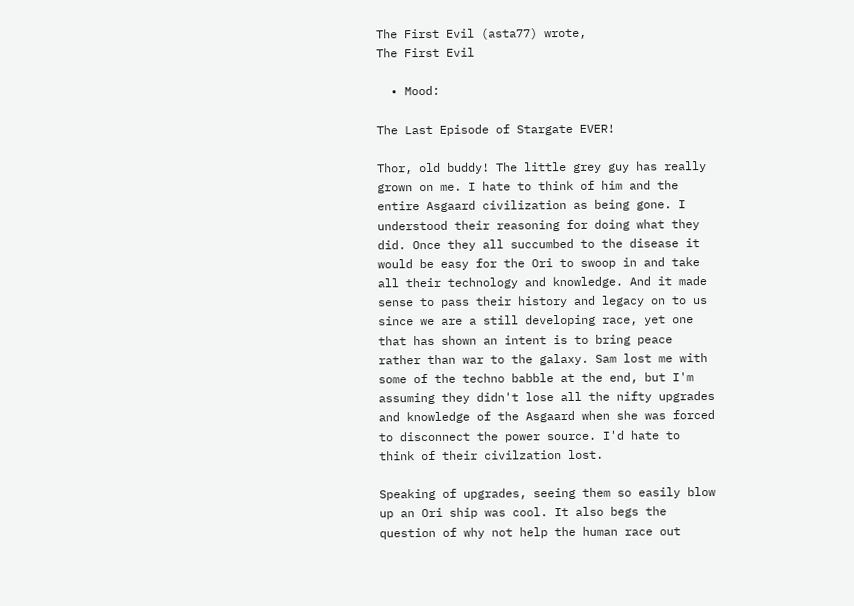The First Evil (asta77) wrote,
The First Evil

  • Mood:

The Last Episode of Stargate EVER!

Thor, old buddy! The little grey guy has really grown on me. I hate to think of him and the entire Asgaard civilization as being gone. I understood their reasoning for doing what they did. Once they all succumbed to the disease it would be easy for the Ori to swoop in and take all their technology and knowledge. And it made sense to pass their history and legacy on to us since we are a still developing race, yet one that has shown an intent is to bring peace rather than war to the galaxy. Sam lost me with some of the techno babble at the end, but I'm assuming they didn't lose all the nifty upgrades and knowledge of the Asgaard when she was forced to disconnect the power source. I'd hate to think of their civilzation lost.

Speaking of upgrades, seeing them so easily blow up an Ori ship was cool. It also begs the question of why not help the human race out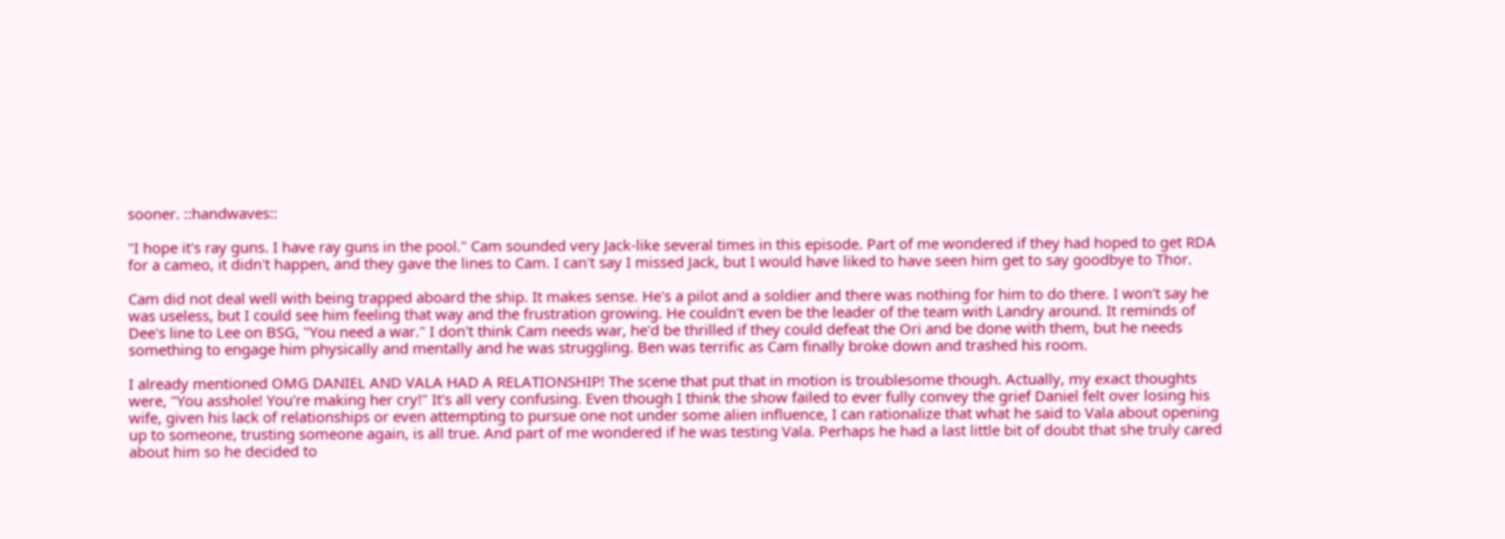sooner. ::handwaves::

"I hope it's ray guns. I have ray guns in the pool." Cam sounded very Jack-like several times in this episode. Part of me wondered if they had hoped to get RDA for a cameo, it didn't happen, and they gave the lines to Cam. I can't say I missed Jack, but I would have liked to have seen him get to say goodbye to Thor.

Cam did not deal well with being trapped aboard the ship. It makes sense. He's a pilot and a soldier and there was nothing for him to do there. I won't say he was useless, but I could see him feeling that way and the frustration growing. He couldn't even be the leader of the team with Landry around. It reminds of Dee's line to Lee on BSG, "You need a war." I don't think Cam needs war, he'd be thrilled if they could defeat the Ori and be done with them, but he needs something to engage him physically and mentally and he was struggling. Ben was terrific as Cam finally broke down and trashed his room.

I already mentioned OMG DANIEL AND VALA HAD A RELATIONSHIP! The scene that put that in motion is troublesome though. Actually, my exact thoughts were, "You asshole! You're making her cry!" It's all very confusing. Even though I think the show failed to ever fully convey the grief Daniel felt over losing his wife, given his lack of relationships or even attempting to pursue one not under some alien influence, I can rationalize that what he said to Vala about opening up to someone, trusting someone again, is all true. And part of me wondered if he was testing Vala. Perhaps he had a last little bit of doubt that she truly cared about him so he decided to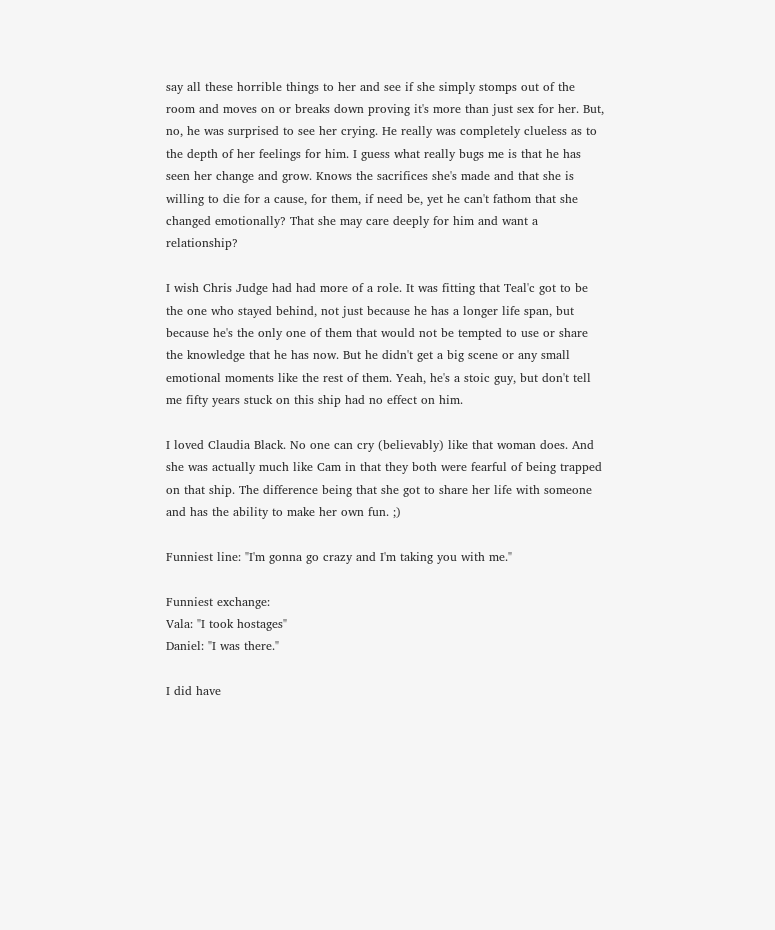say all these horrible things to her and see if she simply stomps out of the room and moves on or breaks down proving it's more than just sex for her. But, no, he was surprised to see her crying. He really was completely clueless as to the depth of her feelings for him. I guess what really bugs me is that he has seen her change and grow. Knows the sacrifices she's made and that she is willing to die for a cause, for them, if need be, yet he can't fathom that she changed emotionally? That she may care deeply for him and want a relationship?

I wish Chris Judge had had more of a role. It was fitting that Teal'c got to be the one who stayed behind, not just because he has a longer life span, but because he's the only one of them that would not be tempted to use or share the knowledge that he has now. But he didn't get a big scene or any small emotional moments like the rest of them. Yeah, he's a stoic guy, but don't tell me fifty years stuck on this ship had no effect on him.

I loved Claudia Black. No one can cry (believably) like that woman does. And she was actually much like Cam in that they both were fearful of being trapped on that ship. The difference being that she got to share her life with someone and has the ability to make her own fun. ;)

Funniest line: "I'm gonna go crazy and I'm taking you with me."

Funniest exchange:
Vala: "I took hostages"
Daniel: "I was there."

I did have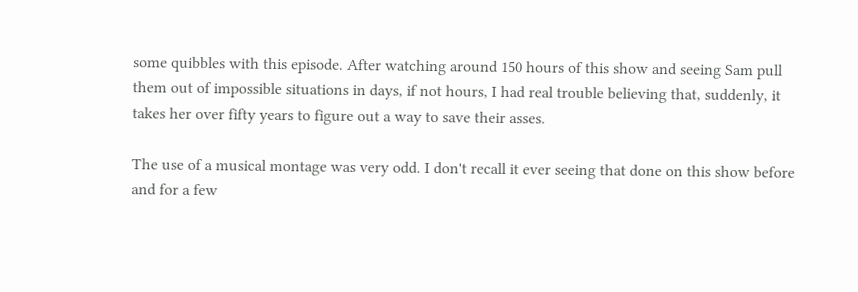some quibbles with this episode. After watching around 150 hours of this show and seeing Sam pull them out of impossible situations in days, if not hours, I had real trouble believing that, suddenly, it takes her over fifty years to figure out a way to save their asses.

The use of a musical montage was very odd. I don't recall it ever seeing that done on this show before and for a few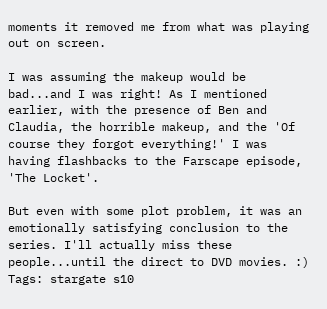moments it removed me from what was playing out on screen.

I was assuming the makeup would be bad...and I was right! As I mentioned earlier, with the presence of Ben and Claudia, the horrible makeup, and the 'Of course they forgot everything!' I was having flashbacks to the Farscape episode, 'The Locket'.

But even with some plot problem, it was an emotionally satisfying conclusion to the series. I'll actually miss these people...until the direct to DVD movies. :)
Tags: stargate s10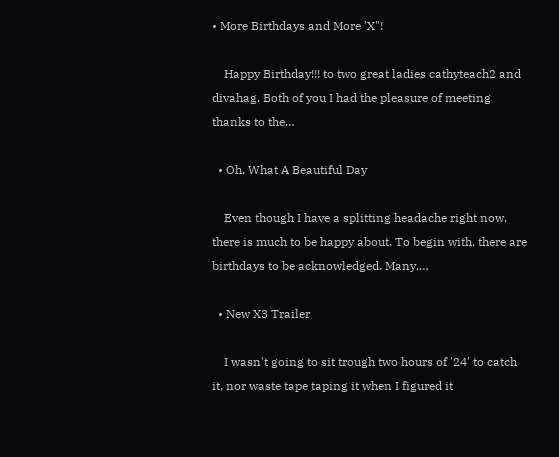• More Birthdays and More 'X"!

    Happy Birthday!!! to two great ladies cathyteach2 and divahag. Both of you I had the pleasure of meeting thanks to the…

  • Oh, What A Beautiful Day

    Even though I have a splitting headache right now, there is much to be happy about. To begin with, there are birthdays to be acknowledged. Many,…

  • New X3 Trailer

    I wasn't going to sit trough two hours of '24' to catch it, nor waste tape taping it when I figured it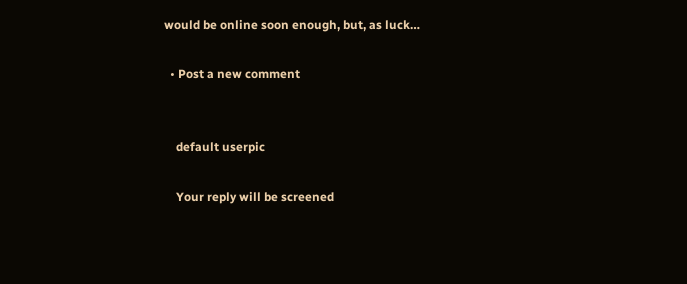would be online soon enough, but, as luck…

  • Post a new comment


    default userpic

    Your reply will be screened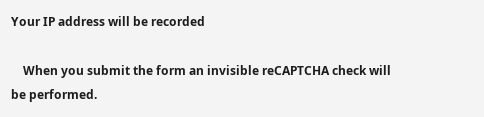Your IP address will be recorded

    When you submit the form an invisible reCAPTCHA check will be performed.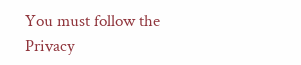You must follow the Privacy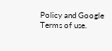Policy and Google Terms of use.